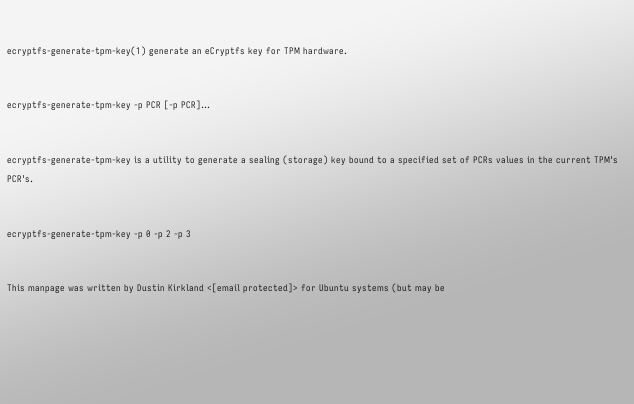ecryptfs-generate-tpm-key(1) generate an eCryptfs key for TPM hardware.


ecryptfs-generate-tpm-key -p PCR [-p PCR]...


ecryptfs-generate-tpm-key is a utility to generate a sealing (storage) key bound to a specified set of PCRs values in the current TPM's PCR's.


ecryptfs-generate-tpm-key -p 0 -p 2 -p 3


This manpage was written by Dustin Kirkland <[email protected]> for Ubuntu systems (but may be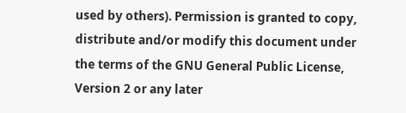used by others). Permission is granted to copy, distribute and/or modify this document under the terms of the GNU General Public License, Version 2 or any later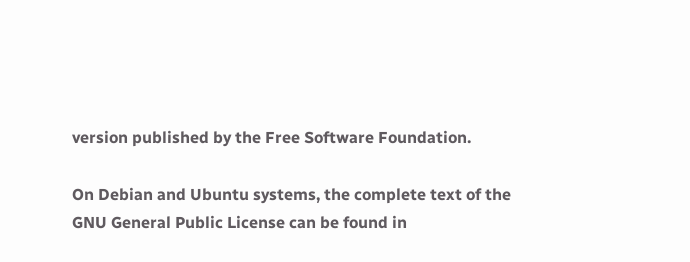version published by the Free Software Foundation.

On Debian and Ubuntu systems, the complete text of the GNU General Public License can be found in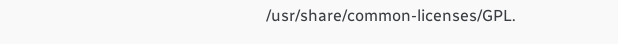/usr/share/common-licenses/GPL.